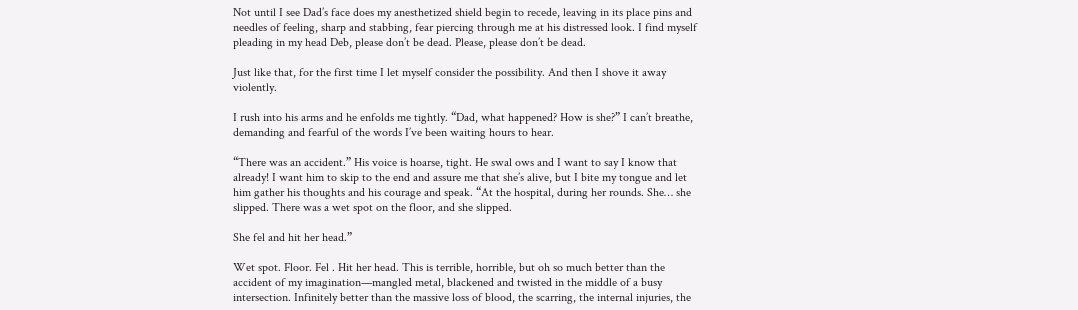Not until I see Dad’s face does my anesthetized shield begin to recede, leaving in its place pins and needles of feeling, sharp and stabbing, fear piercing through me at his distressed look. I find myself pleading in my head Deb, please don’t be dead. Please, please don’t be dead.

Just like that, for the first time I let myself consider the possibility. And then I shove it away violently.

I rush into his arms and he enfolds me tightly. “Dad, what happened? How is she?” I can’t breathe, demanding and fearful of the words I’ve been waiting hours to hear.

“There was an accident.” His voice is hoarse, tight. He swal ows and I want to say I know that already! I want him to skip to the end and assure me that she’s alive, but I bite my tongue and let him gather his thoughts and his courage and speak. “At the hospital, during her rounds. She… she slipped. There was a wet spot on the floor, and she slipped.

She fel and hit her head.”

Wet spot. Floor. Fel . Hit her head. This is terrible, horrible, but oh so much better than the accident of my imagination—mangled metal, blackened and twisted in the middle of a busy intersection. Infinitely better than the massive loss of blood, the scarring, the internal injuries, the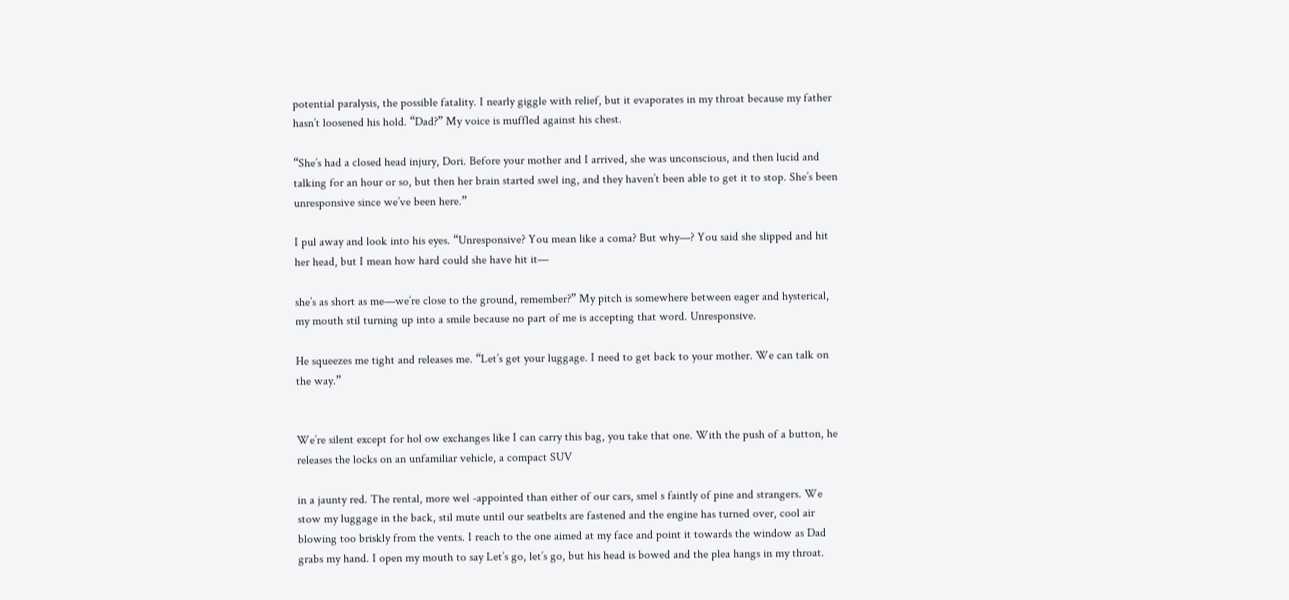potential paralysis, the possible fatality. I nearly giggle with relief, but it evaporates in my throat because my father hasn’t loosened his hold. “Dad?” My voice is muffled against his chest.

“She’s had a closed head injury, Dori. Before your mother and I arrived, she was unconscious, and then lucid and talking for an hour or so, but then her brain started swel ing, and they haven’t been able to get it to stop. She’s been unresponsive since we’ve been here.”

I pul away and look into his eyes. “Unresponsive? You mean like a coma? But why—? You said she slipped and hit her head, but I mean how hard could she have hit it—

she’s as short as me—we’re close to the ground, remember?” My pitch is somewhere between eager and hysterical, my mouth stil turning up into a smile because no part of me is accepting that word. Unresponsive.

He squeezes me tight and releases me. “Let’s get your luggage. I need to get back to your mother. We can talk on the way.”


We’re silent except for hol ow exchanges like I can carry this bag, you take that one. With the push of a button, he releases the locks on an unfamiliar vehicle, a compact SUV

in a jaunty red. The rental, more wel -appointed than either of our cars, smel s faintly of pine and strangers. We stow my luggage in the back, stil mute until our seatbelts are fastened and the engine has turned over, cool air blowing too briskly from the vents. I reach to the one aimed at my face and point it towards the window as Dad grabs my hand. I open my mouth to say Let’s go, let’s go, but his head is bowed and the plea hangs in my throat.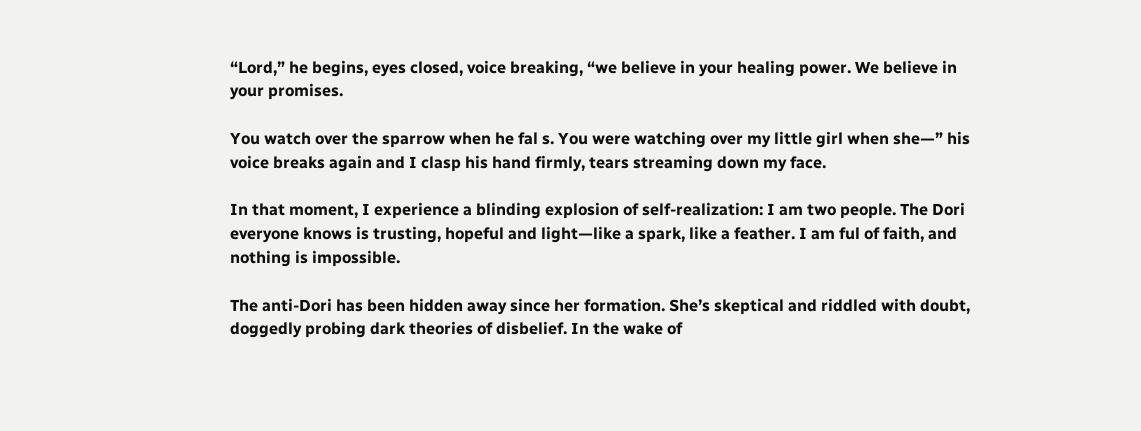“Lord,” he begins, eyes closed, voice breaking, “we believe in your healing power. We believe in your promises.

You watch over the sparrow when he fal s. You were watching over my little girl when she—” his voice breaks again and I clasp his hand firmly, tears streaming down my face.

In that moment, I experience a blinding explosion of self-realization: I am two people. The Dori everyone knows is trusting, hopeful and light—like a spark, like a feather. I am ful of faith, and nothing is impossible.

The anti-Dori has been hidden away since her formation. She’s skeptical and riddled with doubt, doggedly probing dark theories of disbelief. In the wake of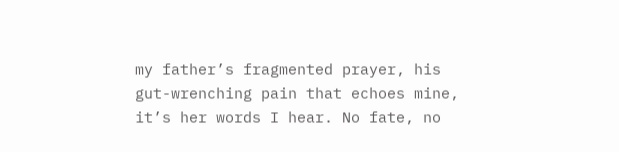my father’s fragmented prayer, his gut-wrenching pain that echoes mine, it’s her words I hear. No fate, no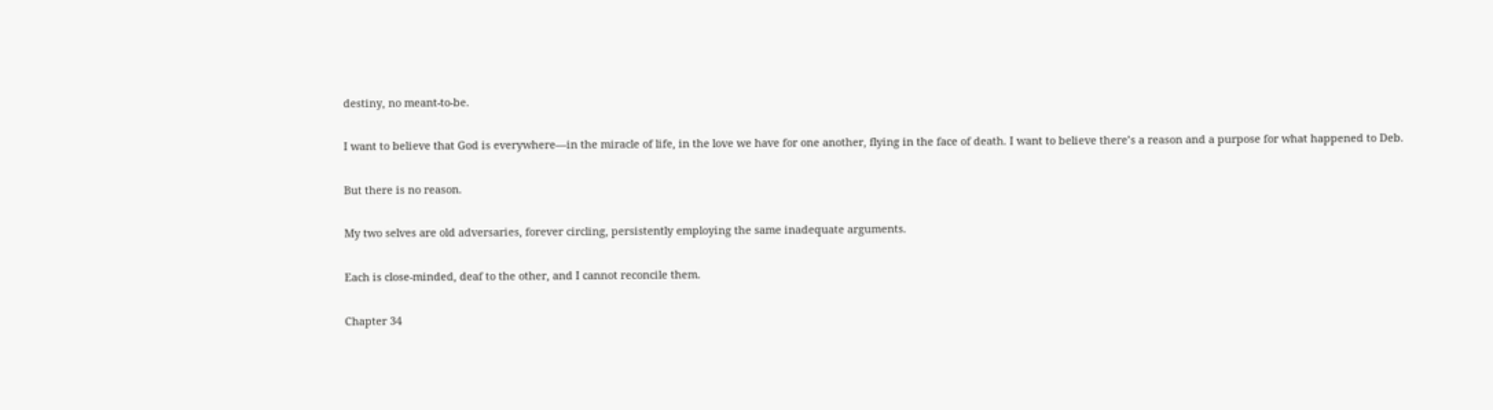destiny, no meant-to-be.

I want to believe that God is everywhere—in the miracle of life, in the love we have for one another, flying in the face of death. I want to believe there’s a reason and a purpose for what happened to Deb.

But there is no reason.

My two selves are old adversaries, forever circling, persistently employing the same inadequate arguments.

Each is close-minded, deaf to the other, and I cannot reconcile them.

Chapter 34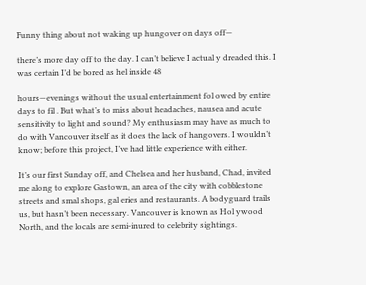Funny thing about not waking up hungover on days off—

there’s more day off to the day. I can’t believe I actual y dreaded this. I was certain I’d be bored as hel inside 48

hours—evenings without the usual entertainment fol owed by entire days to fil . But what’s to miss about headaches, nausea and acute sensitivity to light and sound? My enthusiasm may have as much to do with Vancouver itself as it does the lack of hangovers. I wouldn’t know; before this project, I’ve had little experience with either.

It’s our first Sunday off, and Chelsea and her husband, Chad, invited me along to explore Gastown, an area of the city with cobblestone streets and smal shops, gal eries and restaurants. A bodyguard trails us, but hasn’t been necessary. Vancouver is known as Hol ywood North, and the locals are semi-inured to celebrity sightings.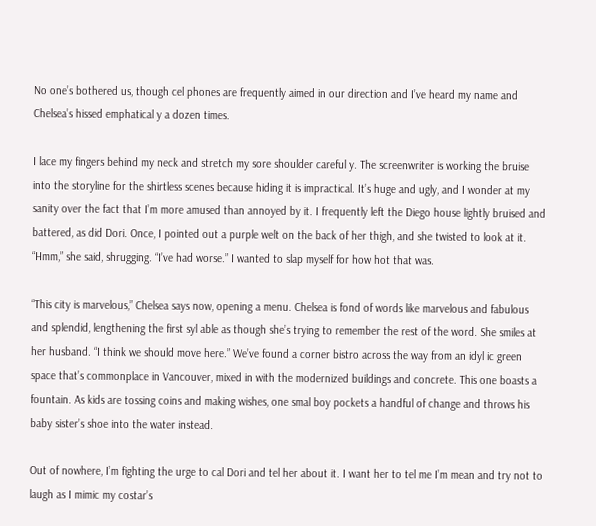No one’s bothered us, though cel phones are frequently aimed in our direction and I’ve heard my name and Chelsea’s hissed emphatical y a dozen times.

I lace my fingers behind my neck and stretch my sore shoulder careful y. The screenwriter is working the bruise into the storyline for the shirtless scenes because hiding it is impractical. It’s huge and ugly, and I wonder at my sanity over the fact that I’m more amused than annoyed by it. I frequently left the Diego house lightly bruised and battered, as did Dori. Once, I pointed out a purple welt on the back of her thigh, and she twisted to look at it. “Hmm,” she said, shrugging. “I’ve had worse.” I wanted to slap myself for how hot that was.

“This city is marvelous,” Chelsea says now, opening a menu. Chelsea is fond of words like marvelous and fabulous and splendid, lengthening the first syl able as though she’s trying to remember the rest of the word. She smiles at her husband. “I think we should move here.” We’ve found a corner bistro across the way from an idyl ic green space that’s commonplace in Vancouver, mixed in with the modernized buildings and concrete. This one boasts a fountain. As kids are tossing coins and making wishes, one smal boy pockets a handful of change and throws his baby sister’s shoe into the water instead.

Out of nowhere, I’m fighting the urge to cal Dori and tel her about it. I want her to tel me I’m mean and try not to laugh as I mimic my costar’s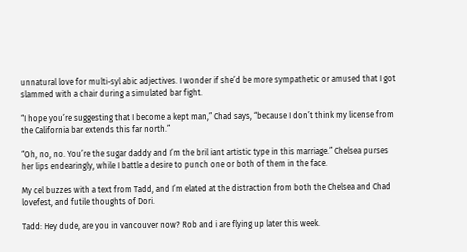unnatural love for multi-syl abic adjectives. I wonder if she’d be more sympathetic or amused that I got slammed with a chair during a simulated bar fight.

“I hope you’re suggesting that I become a kept man,” Chad says, “because I don’t think my license from the California bar extends this far north.”

“Oh, no, no. You’re the sugar daddy and I’m the bril iant artistic type in this marriage.” Chelsea purses her lips endearingly, while I battle a desire to punch one or both of them in the face.

My cel buzzes with a text from Tadd, and I’m elated at the distraction from both the Chelsea and Chad lovefest, and futile thoughts of Dori.

Tadd: Hey dude, are you in vancouver now? Rob and i are flying up later this week.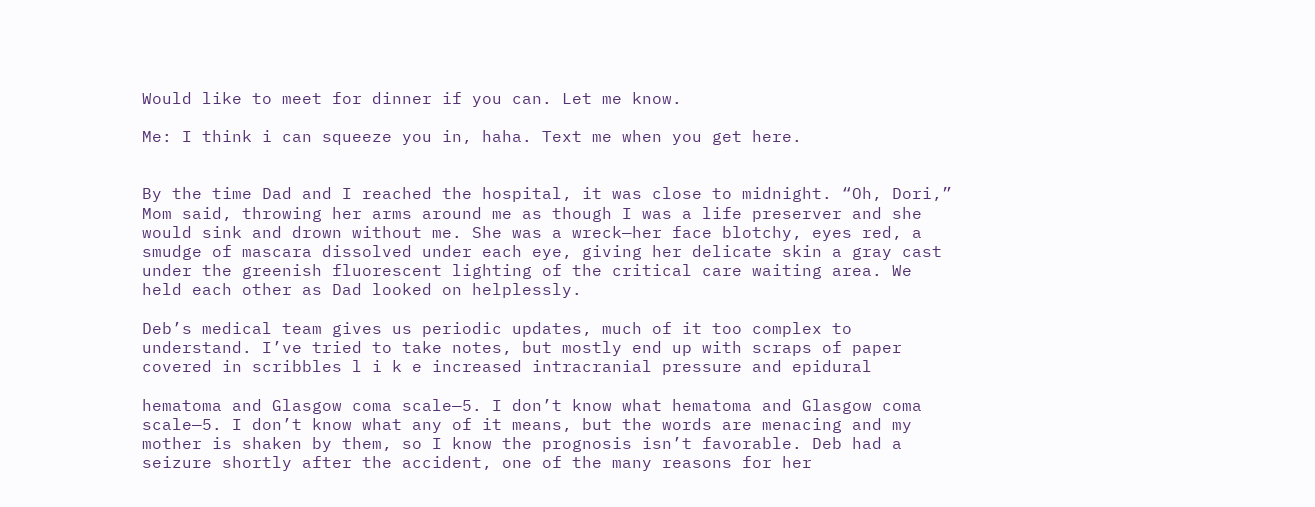Would like to meet for dinner if you can. Let me know.

Me: I think i can squeeze you in, haha. Text me when you get here.


By the time Dad and I reached the hospital, it was close to midnight. “Oh, Dori,” Mom said, throwing her arms around me as though I was a life preserver and she would sink and drown without me. She was a wreck—her face blotchy, eyes red, a smudge of mascara dissolved under each eye, giving her delicate skin a gray cast under the greenish fluorescent lighting of the critical care waiting area. We held each other as Dad looked on helplessly.

Deb’s medical team gives us periodic updates, much of it too complex to understand. I’ve tried to take notes, but mostly end up with scraps of paper covered in scribbles l i k e increased intracranial pressure and epidural

hematoma and Glasgow coma scale—5. I don’t know what hematoma and Glasgow coma scale—5. I don’t know what any of it means, but the words are menacing and my mother is shaken by them, so I know the prognosis isn’t favorable. Deb had a seizure shortly after the accident, one of the many reasons for her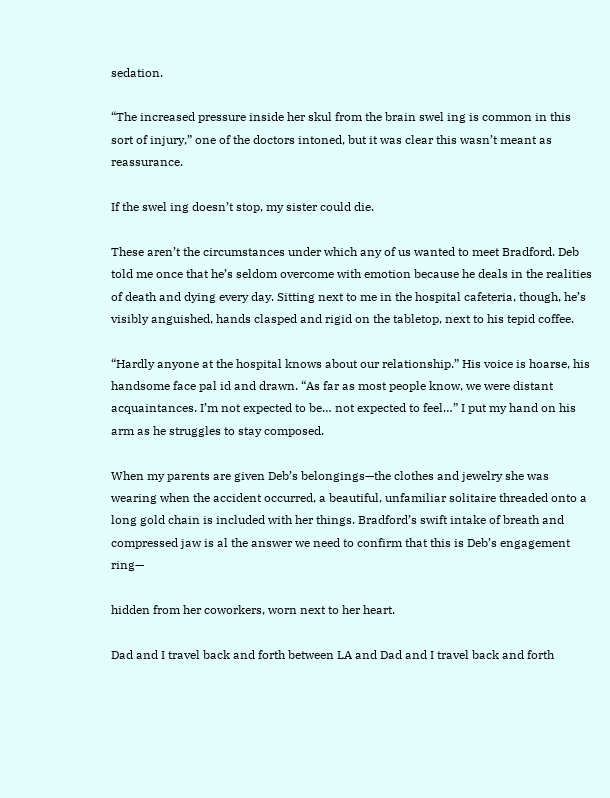sedation.

“The increased pressure inside her skul from the brain swel ing is common in this sort of injury,” one of the doctors intoned, but it was clear this wasn’t meant as reassurance.

If the swel ing doesn’t stop, my sister could die.

These aren’t the circumstances under which any of us wanted to meet Bradford. Deb told me once that he’s seldom overcome with emotion because he deals in the realities of death and dying every day. Sitting next to me in the hospital cafeteria, though, he’s visibly anguished, hands clasped and rigid on the tabletop, next to his tepid coffee.

“Hardly anyone at the hospital knows about our relationship.” His voice is hoarse, his handsome face pal id and drawn. “As far as most people know, we were distant acquaintances. I’m not expected to be… not expected to feel…” I put my hand on his arm as he struggles to stay composed.

When my parents are given Deb’s belongings—the clothes and jewelry she was wearing when the accident occurred, a beautiful, unfamiliar solitaire threaded onto a long gold chain is included with her things. Bradford’s swift intake of breath and compressed jaw is al the answer we need to confirm that this is Deb’s engagement ring—

hidden from her coworkers, worn next to her heart.

Dad and I travel back and forth between LA and Dad and I travel back and forth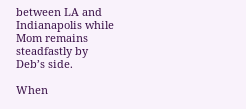between LA and Indianapolis while Mom remains steadfastly by Deb’s side.

When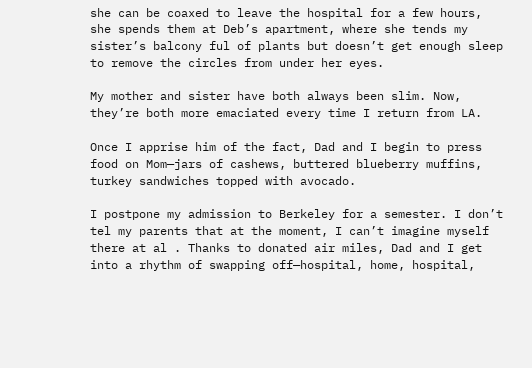she can be coaxed to leave the hospital for a few hours, she spends them at Deb’s apartment, where she tends my sister’s balcony ful of plants but doesn’t get enough sleep to remove the circles from under her eyes.

My mother and sister have both always been slim. Now, they’re both more emaciated every time I return from LA.

Once I apprise him of the fact, Dad and I begin to press food on Mom—jars of cashews, buttered blueberry muffins, turkey sandwiches topped with avocado.

I postpone my admission to Berkeley for a semester. I don’t tel my parents that at the moment, I can’t imagine myself there at al . Thanks to donated air miles, Dad and I get into a rhythm of swapping off—hospital, home, hospital,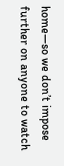home—so we don’t impose further on anyone to watch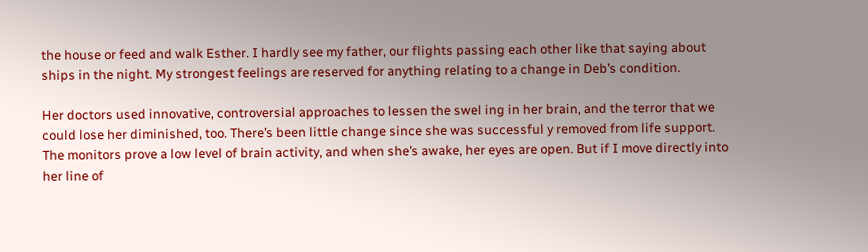the house or feed and walk Esther. I hardly see my father, our flights passing each other like that saying about ships in the night. My strongest feelings are reserved for anything relating to a change in Deb’s condition.

Her doctors used innovative, controversial approaches to lessen the swel ing in her brain, and the terror that we could lose her diminished, too. There’s been little change since she was successful y removed from life support. The monitors prove a low level of brain activity, and when she’s awake, her eyes are open. But if I move directly into her line of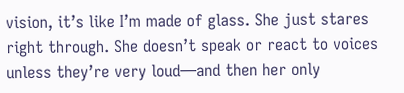vision, it’s like I’m made of glass. She just stares right through. She doesn’t speak or react to voices unless they’re very loud—and then her only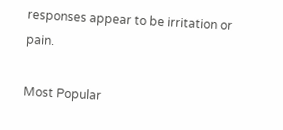responses appear to be irritation or pain.

Most Popular